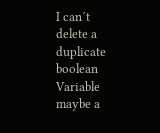I can´t delete a duplicate boolean Variable maybe a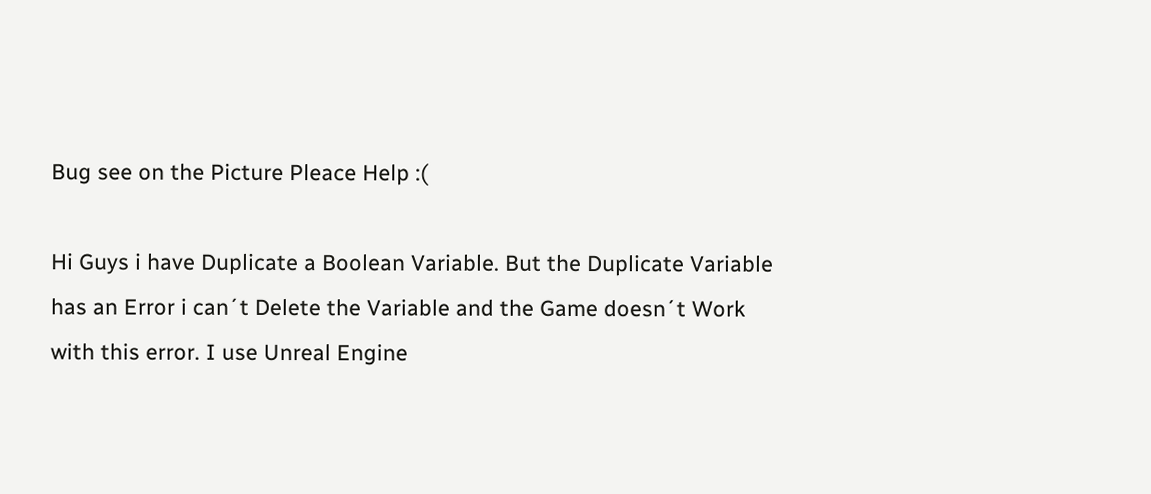Bug see on the Picture Pleace Help :(

Hi Guys i have Duplicate a Boolean Variable. But the Duplicate Variable has an Error i can´t Delete the Variable and the Game doesn´t Work with this error. I use Unreal Engine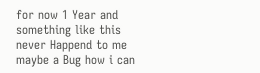for now 1 Year and something like this never Happend to me maybe a Bug how i can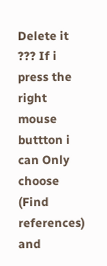Delete it ??? If i press the right mouse buttton i can Only choose (Find references) and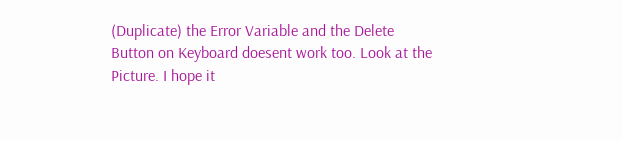(Duplicate) the Error Variable and the Delete Button on Keyboard doesent work too. Look at the Picture. I hope it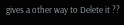gives a other way to Delete it ??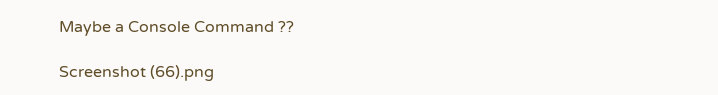Maybe a Console Command ??

Screenshot (66).png